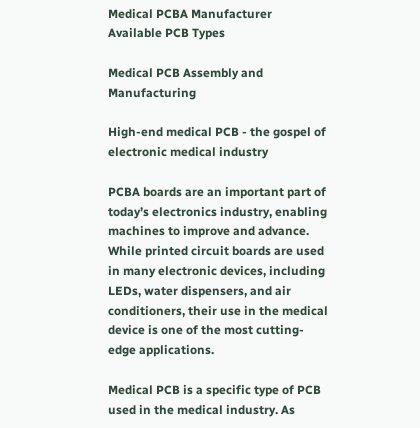Medical PCBA Manufacturer
Available PCB Types

Medical PCB Assembly and Manufacturing

High-end medical PCB - the gospel of electronic medical industry

PCBA boards are an important part of today’s electronics industry, enabling machines to improve and advance. While printed circuit boards are used in many electronic devices, including LEDs, water dispensers, and air conditioners, their use in the medical device is one of the most cutting-edge applications.

Medical PCB is a specific type of PCB used in the medical industry. As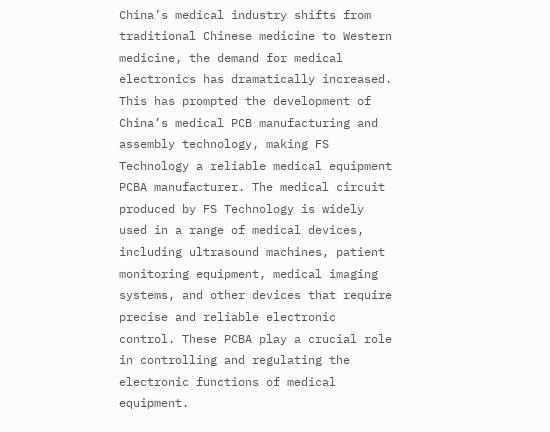China’s medical industry shifts from traditional Chinese medicine to Western medicine, the demand for medical electronics has dramatically increased. This has prompted the development of China’s medical PCB manufacturing and assembly technology, making FS Technology a reliable medical equipment PCBA manufacturer. The medical circuit produced by FS Technology is widely used in a range of medical devices, including ultrasound machines, patient monitoring equipment, medical imaging systems, and other devices that require precise and reliable electronic control. These PCBA play a crucial role in controlling and regulating the electronic functions of medical equipment.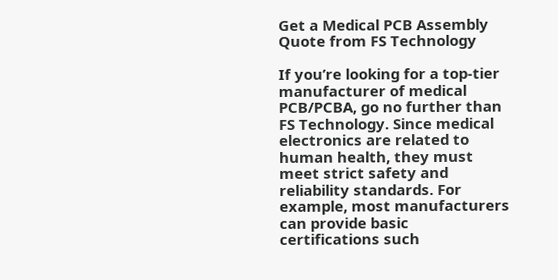Get a Medical PCB Assembly Quote from FS Technology

If you’re looking for a top-tier manufacturer of medical PCB/PCBA, go no further than FS Technology. Since medical electronics are related to human health, they must meet strict safety and reliability standards. For example, most manufacturers can provide basic certifications such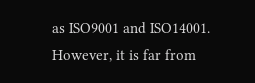as ISO9001 and ISO14001. However, it is far from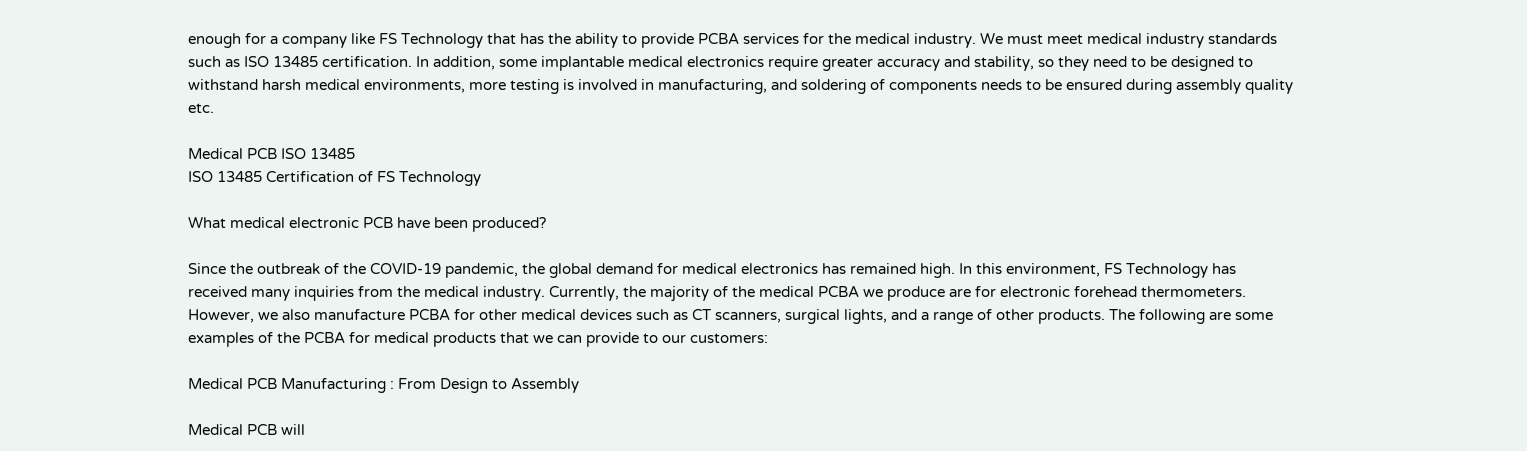enough for a company like FS Technology that has the ability to provide PCBA services for the medical industry. We must meet medical industry standards such as ISO 13485 certification. In addition, some implantable medical electronics require greater accuracy and stability, so they need to be designed to withstand harsh medical environments, more testing is involved in manufacturing, and soldering of components needs to be ensured during assembly quality etc.

Medical PCB ISO 13485
ISO 13485 Certification of FS Technology

What medical electronic PCB have been produced?

Since the outbreak of the COVID-19 pandemic, the global demand for medical electronics has remained high. In this environment, FS Technology has received many inquiries from the medical industry. Currently, the majority of the medical PCBA we produce are for electronic forehead thermometers. However, we also manufacture PCBA for other medical devices such as CT scanners, surgical lights, and a range of other products. The following are some examples of the PCBA for medical products that we can provide to our customers:

Medical PCB Manufacturing : From Design to Assembly

Medical PCB will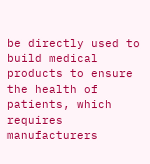be directly used to build medical products to ensure the health of patients, which requires manufacturers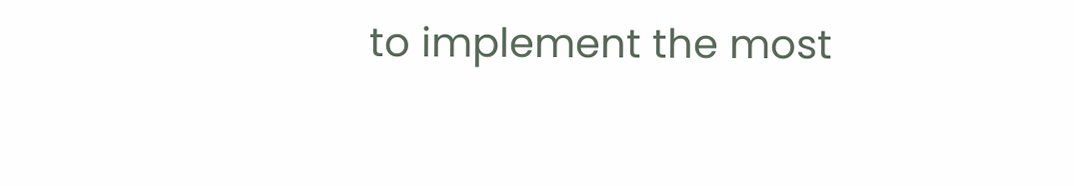to implement the most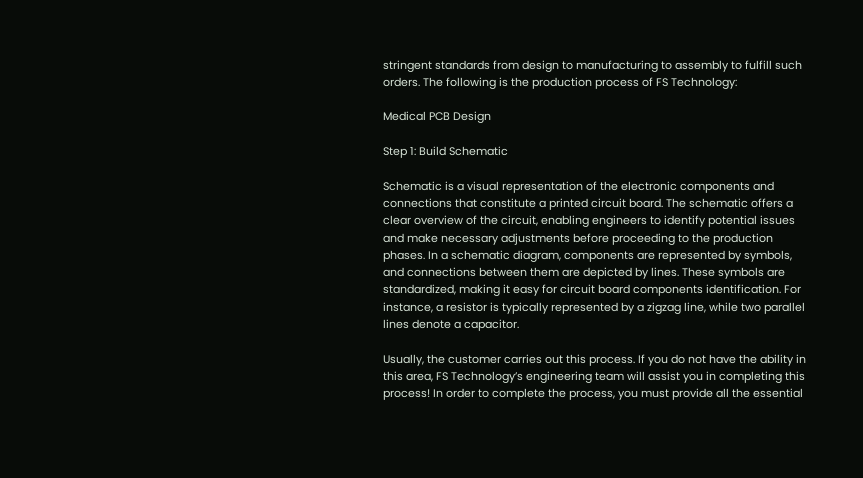stringent standards from design to manufacturing to assembly to fulfill such orders. The following is the production process of FS Technology:

Medical PCB Design

Step 1: Build Schematic

Schematic is a visual representation of the electronic components and connections that constitute a printed circuit board. The schematic offers a clear overview of the circuit, enabling engineers to identify potential issues and make necessary adjustments before proceeding to the production phases. In a schematic diagram, components are represented by symbols, and connections between them are depicted by lines. These symbols are standardized, making it easy for circuit board components identification. For instance, a resistor is typically represented by a zigzag line, while two parallel lines denote a capacitor.

Usually, the customer carries out this process. If you do not have the ability in this area, FS Technology’s engineering team will assist you in completing this process! In order to complete the process, you must provide all the essential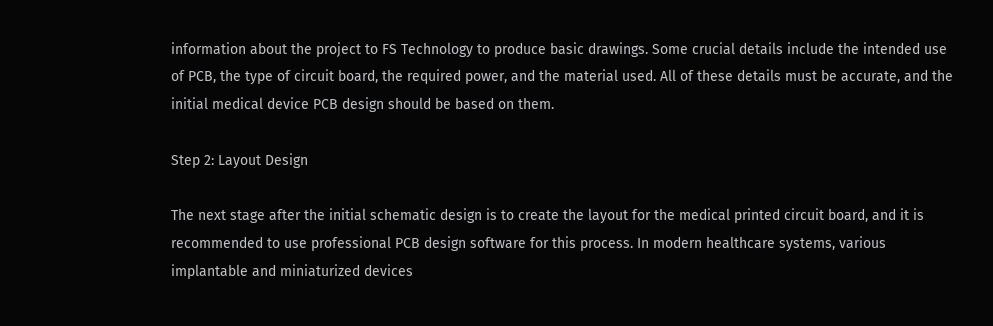information about the project to FS Technology to produce basic drawings. Some crucial details include the intended use of PCB, the type of circuit board, the required power, and the material used. All of these details must be accurate, and the initial medical device PCB design should be based on them.

Step 2: Layout Design

The next stage after the initial schematic design is to create the layout for the medical printed circuit board, and it is recommended to use professional PCB design software for this process. In modern healthcare systems, various implantable and miniaturized devices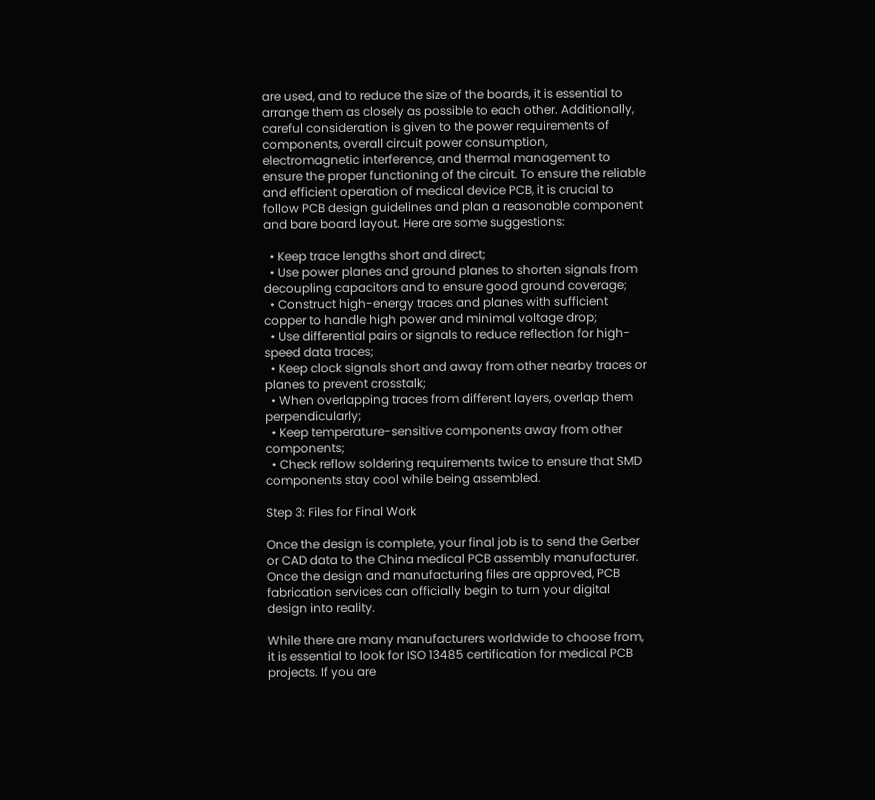are used, and to reduce the size of the boards, it is essential to arrange them as closely as possible to each other. Additionally, careful consideration is given to the power requirements of components, overall circuit power consumption, electromagnetic interference, and thermal management to ensure the proper functioning of the circuit. To ensure the reliable and efficient operation of medical device PCB, it is crucial to follow PCB design guidelines and plan a reasonable component and bare board layout. Here are some suggestions:

  • Keep trace lengths short and direct;
  • Use power planes and ground planes to shorten signals from decoupling capacitors and to ensure good ground coverage;
  • Construct high-energy traces and planes with sufficient copper to handle high power and minimal voltage drop;
  • Use differential pairs or signals to reduce reflection for high-speed data traces;
  • Keep clock signals short and away from other nearby traces or planes to prevent crosstalk;
  • When overlapping traces from different layers, overlap them perpendicularly;
  • Keep temperature-sensitive components away from other components;
  • Check reflow soldering requirements twice to ensure that SMD components stay cool while being assembled.

Step 3: Files for Final Work

Once the design is complete, your final job is to send the Gerber or CAD data to the China medical PCB assembly manufacturer. Once the design and manufacturing files are approved, PCB fabrication services can officially begin to turn your digital design into reality.

While there are many manufacturers worldwide to choose from, it is essential to look for ISO 13485 certification for medical PCB projects. If you are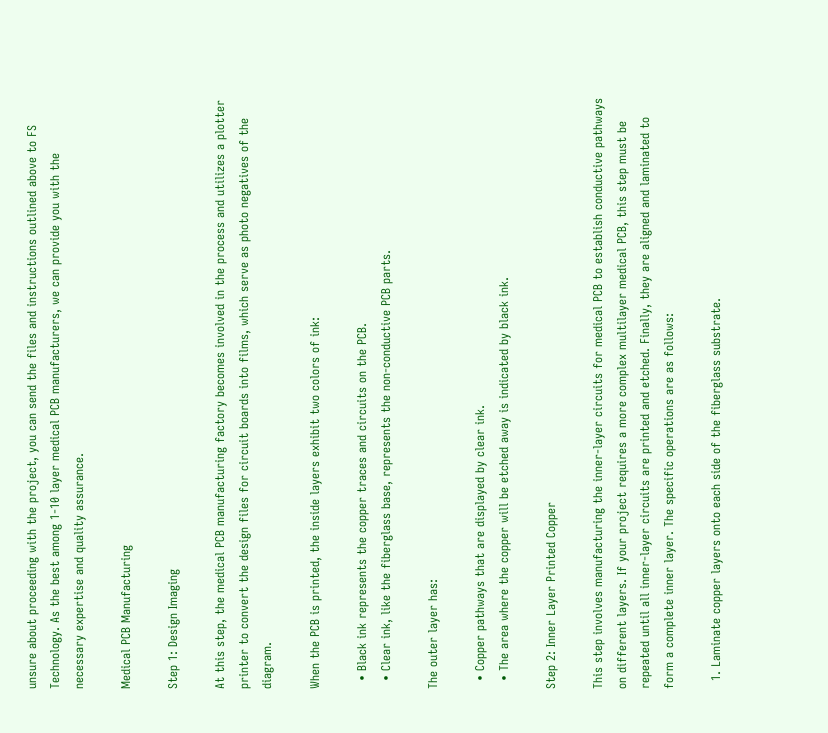unsure about proceeding with the project, you can send the files and instructions outlined above to FS Technology. As the best among 1-10 layer medical PCB manufacturers, we can provide you with the necessary expertise and quality assurance.

Medical PCB Manufacturing

Step 1: Design Imaging

At this step, the medical PCB manufacturing factory becomes involved in the process and utilizes a plotter printer to convert the design files for circuit boards into films, which serve as photo negatives of the diagram.

When the PCB is printed, the inside layers exhibit two colors of ink:

  • Black ink represents the copper traces and circuits on the PCB.
  • Clear ink, like the fiberglass base, represents the non-conductive PCB parts.

The outer layer has:

  • Copper pathways that are displayed by clear ink.
  • The area where the copper will be etched away is indicated by black ink.

Step 2: Inner Layer Printed Copper

This step involves manufacturing the inner-layer circuits for medical PCB to establish conductive pathways on different layers. If your project requires a more complex multilayer medical PCB, this step must be repeated until all inner-layer circuits are printed and etched. Finally, they are aligned and laminated to form a complete inner layer. The specific operations are as follows:

  1. Laminate copper layers onto each side of the fiberglass substrate.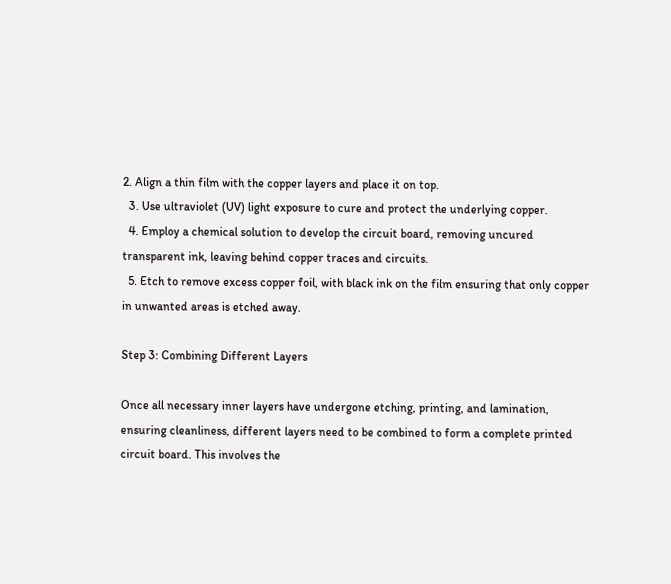2. Align a thin film with the copper layers and place it on top.
  3. Use ultraviolet (UV) light exposure to cure and protect the underlying copper.
  4. Employ a chemical solution to develop the circuit board, removing uncured transparent ink, leaving behind copper traces and circuits.
  5. Etch to remove excess copper foil, with black ink on the film ensuring that only copper in unwanted areas is etched away.

Step 3: Combining Different Layers

Once all necessary inner layers have undergone etching, printing, and lamination, ensuring cleanliness, different layers need to be combined to form a complete printed circuit board. This involves the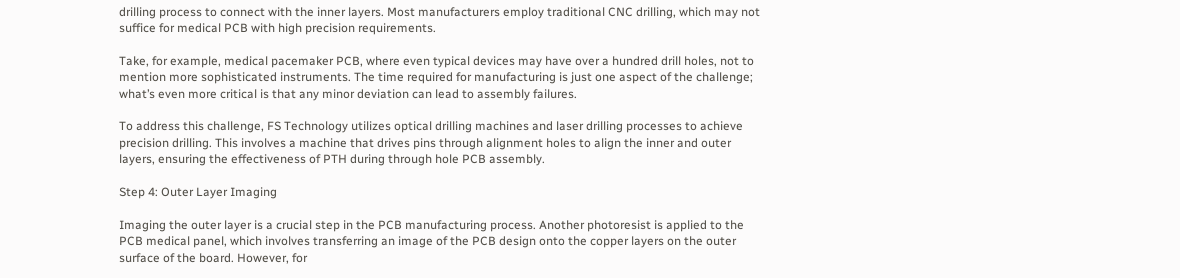drilling process to connect with the inner layers. Most manufacturers employ traditional CNC drilling, which may not suffice for medical PCB with high precision requirements.

Take, for example, medical pacemaker PCB, where even typical devices may have over a hundred drill holes, not to mention more sophisticated instruments. The time required for manufacturing is just one aspect of the challenge; what’s even more critical is that any minor deviation can lead to assembly failures.

To address this challenge, FS Technology utilizes optical drilling machines and laser drilling processes to achieve precision drilling. This involves a machine that drives pins through alignment holes to align the inner and outer layers, ensuring the effectiveness of PTH during through hole PCB assembly.

Step 4: Outer Layer Imaging

Imaging the outer layer is a crucial step in the PCB manufacturing process. Another photoresist is applied to the PCB medical panel, which involves transferring an image of the PCB design onto the copper layers on the outer surface of the board. However, for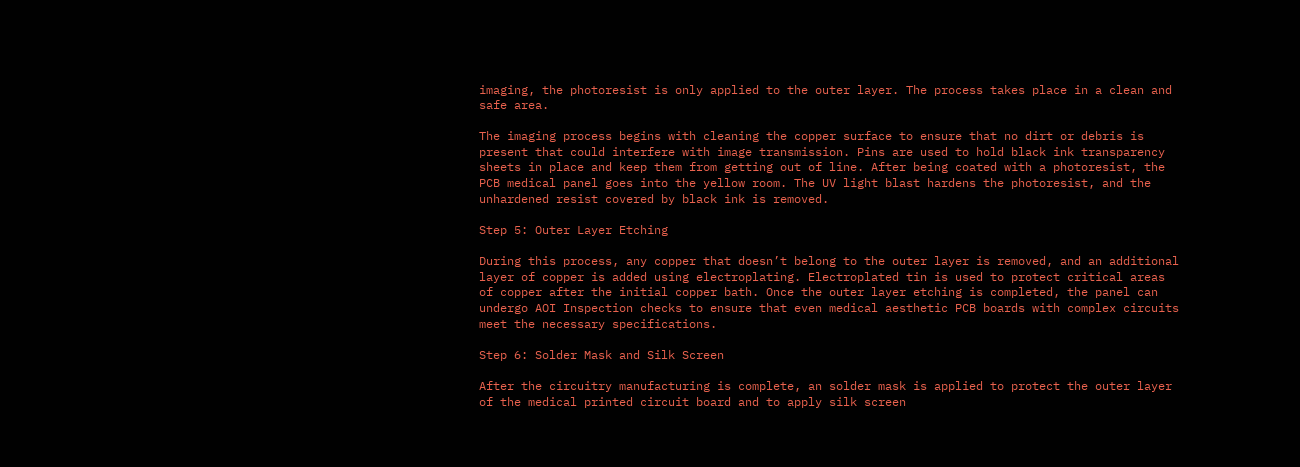imaging, the photoresist is only applied to the outer layer. The process takes place in a clean and safe area.

The imaging process begins with cleaning the copper surface to ensure that no dirt or debris is present that could interfere with image transmission. Pins are used to hold black ink transparency sheets in place and keep them from getting out of line. After being coated with a photoresist, the PCB medical panel goes into the yellow room. The UV light blast hardens the photoresist, and the unhardened resist covered by black ink is removed.

Step 5: Outer Layer Etching

During this process, any copper that doesn’t belong to the outer layer is removed, and an additional layer of copper is added using electroplating. Electroplated tin is used to protect critical areas of copper after the initial copper bath. Once the outer layer etching is completed, the panel can undergo AOI Inspection checks to ensure that even medical aesthetic PCB boards with complex circuits meet the necessary specifications.

Step 6: Solder Mask and Silk Screen

After the circuitry manufacturing is complete, an solder mask is applied to protect the outer layer of the medical printed circuit board and to apply silk screen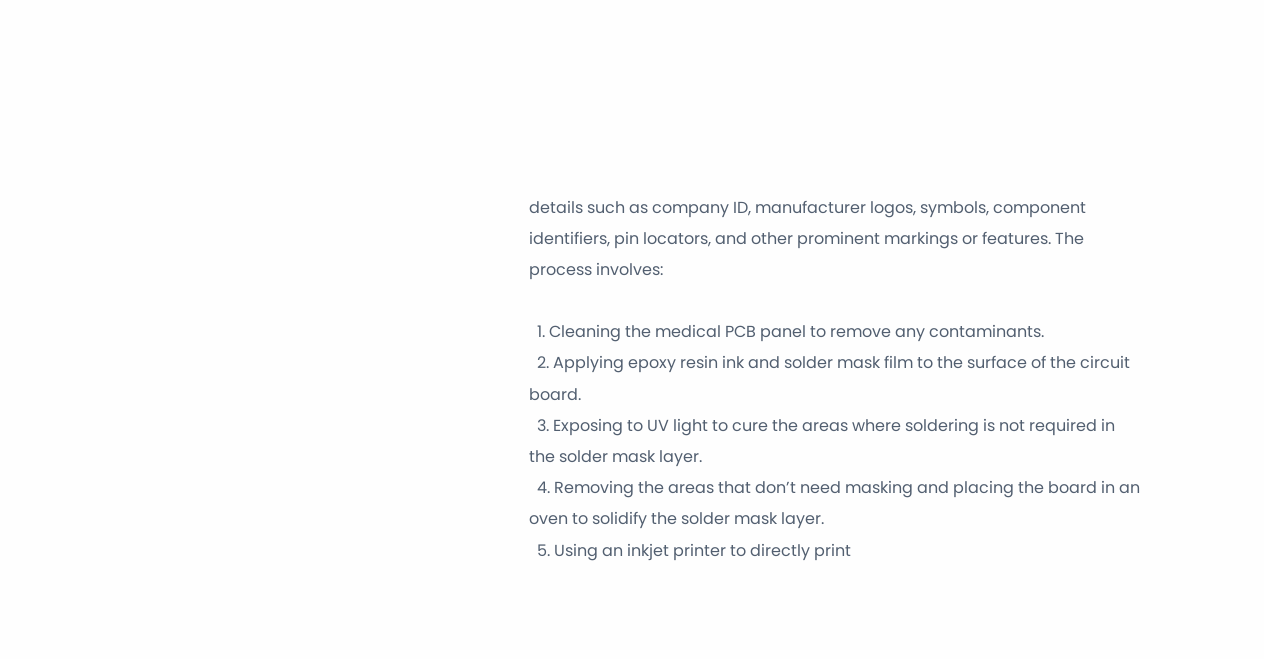details such as company ID, manufacturer logos, symbols, component identifiers, pin locators, and other prominent markings or features. The process involves:

  1. Cleaning the medical PCB panel to remove any contaminants.
  2. Applying epoxy resin ink and solder mask film to the surface of the circuit board.
  3. Exposing to UV light to cure the areas where soldering is not required in the solder mask layer.
  4. Removing the areas that don’t need masking and placing the board in an oven to solidify the solder mask layer.
  5. Using an inkjet printer to directly print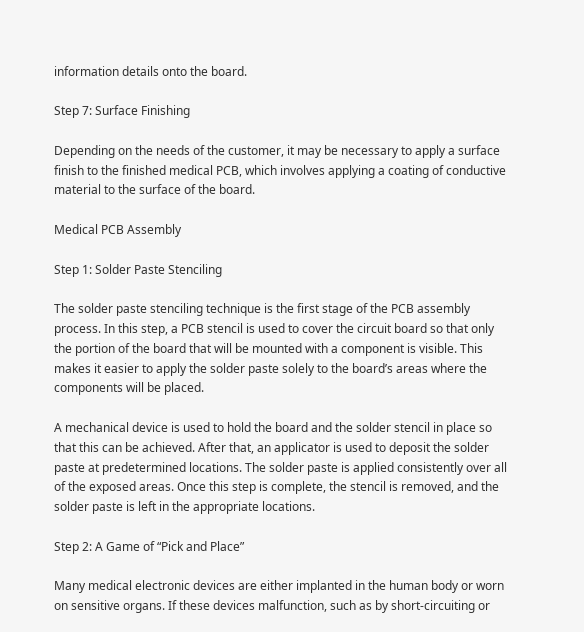information details onto the board.

Step 7: Surface Finishing

Depending on the needs of the customer, it may be necessary to apply a surface finish to the finished medical PCB, which involves applying a coating of conductive material to the surface of the board.

Medical PCB Assembly

Step 1: Solder Paste Stenciling

The solder paste stenciling technique is the first stage of the PCB assembly process. In this step, a PCB stencil is used to cover the circuit board so that only the portion of the board that will be mounted with a component is visible. This makes it easier to apply the solder paste solely to the board’s areas where the components will be placed.

A mechanical device is used to hold the board and the solder stencil in place so that this can be achieved. After that, an applicator is used to deposit the solder paste at predetermined locations. The solder paste is applied consistently over all of the exposed areas. Once this step is complete, the stencil is removed, and the solder paste is left in the appropriate locations.

Step 2: A Game of “Pick and Place”

Many medical electronic devices are either implanted in the human body or worn on sensitive organs. If these devices malfunction, such as by short-circuiting or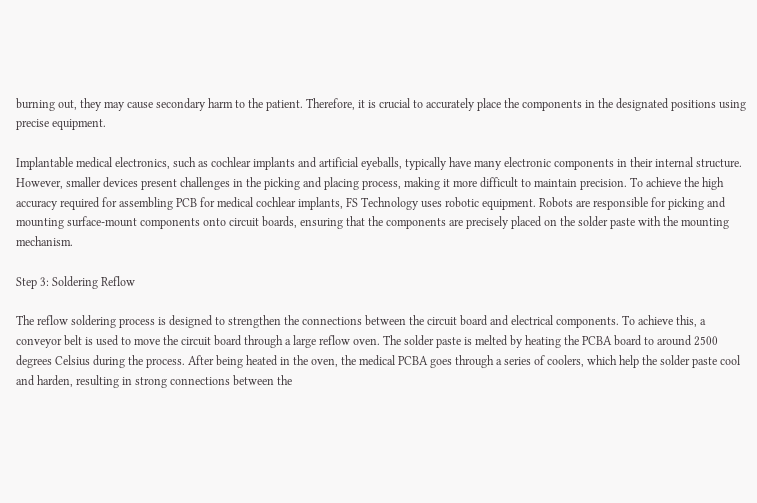burning out, they may cause secondary harm to the patient. Therefore, it is crucial to accurately place the components in the designated positions using precise equipment.

Implantable medical electronics, such as cochlear implants and artificial eyeballs, typically have many electronic components in their internal structure. However, smaller devices present challenges in the picking and placing process, making it more difficult to maintain precision. To achieve the high accuracy required for assembling PCB for medical cochlear implants, FS Technology uses robotic equipment. Robots are responsible for picking and mounting surface-mount components onto circuit boards, ensuring that the components are precisely placed on the solder paste with the mounting mechanism.

Step 3: Soldering Reflow

The reflow soldering process is designed to strengthen the connections between the circuit board and electrical components. To achieve this, a conveyor belt is used to move the circuit board through a large reflow oven. The solder paste is melted by heating the PCBA board to around 2500 degrees Celsius during the process. After being heated in the oven, the medical PCBA goes through a series of coolers, which help the solder paste cool and harden, resulting in strong connections between the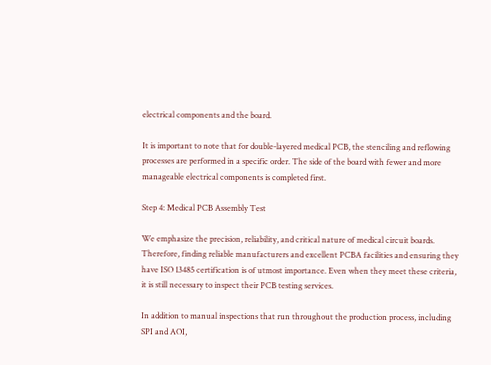electrical components and the board.

It is important to note that for double-layered medical PCB, the stenciling and reflowing processes are performed in a specific order. The side of the board with fewer and more manageable electrical components is completed first.

Step 4: Medical PCB Assembly Test

We emphasize the precision, reliability, and critical nature of medical circuit boards. Therefore, finding reliable manufacturers and excellent PCBA facilities and ensuring they have ISO 13485 certification is of utmost importance. Even when they meet these criteria, it is still necessary to inspect their PCB testing services.

In addition to manual inspections that run throughout the production process, including SPI and AOI,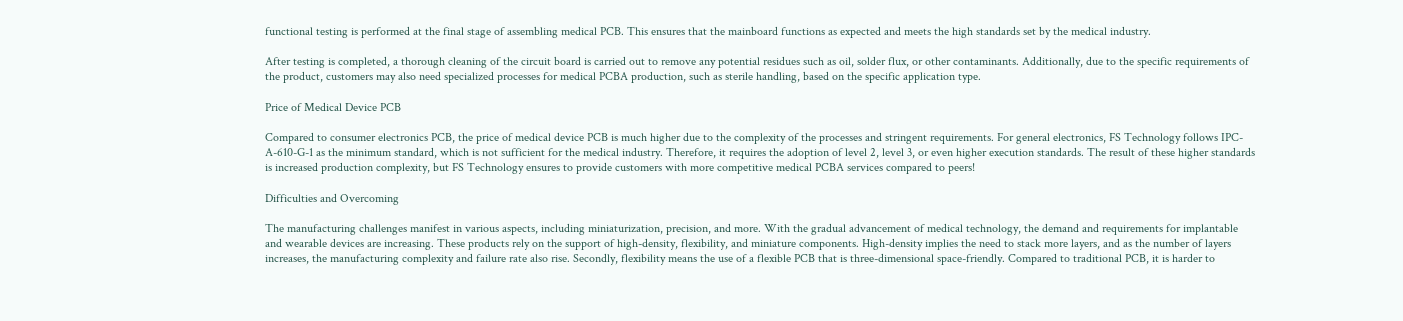functional testing is performed at the final stage of assembling medical PCB. This ensures that the mainboard functions as expected and meets the high standards set by the medical industry.

After testing is completed, a thorough cleaning of the circuit board is carried out to remove any potential residues such as oil, solder flux, or other contaminants. Additionally, due to the specific requirements of the product, customers may also need specialized processes for medical PCBA production, such as sterile handling, based on the specific application type.

Price of Medical Device PCB

Compared to consumer electronics PCB, the price of medical device PCB is much higher due to the complexity of the processes and stringent requirements. For general electronics, FS Technology follows IPC-A-610-G-1 as the minimum standard, which is not sufficient for the medical industry. Therefore, it requires the adoption of level 2, level 3, or even higher execution standards. The result of these higher standards is increased production complexity, but FS Technology ensures to provide customers with more competitive medical PCBA services compared to peers!

Difficulties and Overcoming

The manufacturing challenges manifest in various aspects, including miniaturization, precision, and more. With the gradual advancement of medical technology, the demand and requirements for implantable and wearable devices are increasing. These products rely on the support of high-density, flexibility, and miniature components. High-density implies the need to stack more layers, and as the number of layers increases, the manufacturing complexity and failure rate also rise. Secondly, flexibility means the use of a flexible PCB that is three-dimensional space-friendly. Compared to traditional PCB, it is harder to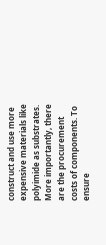construct and use more expensive materials like polyimide as substrates. More importantly, there are the procurement costs of components. To ensure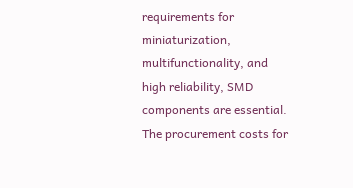requirements for miniaturization, multifunctionality, and high reliability, SMD components are essential. The procurement costs for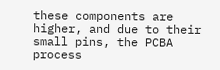these components are higher, and due to their small pins, the PCBA process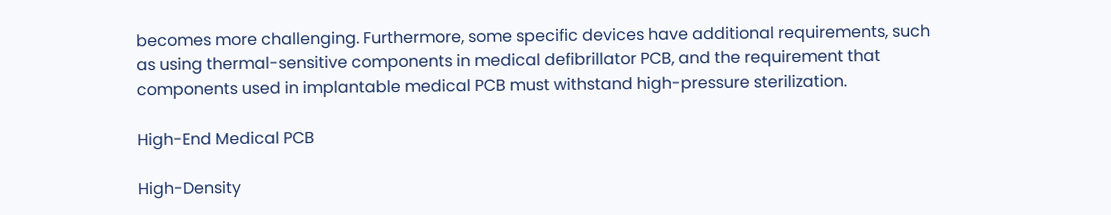becomes more challenging. Furthermore, some specific devices have additional requirements, such as using thermal-sensitive components in medical defibrillator PCB, and the requirement that components used in implantable medical PCB must withstand high-pressure sterilization.

High-End Medical PCB

High-Density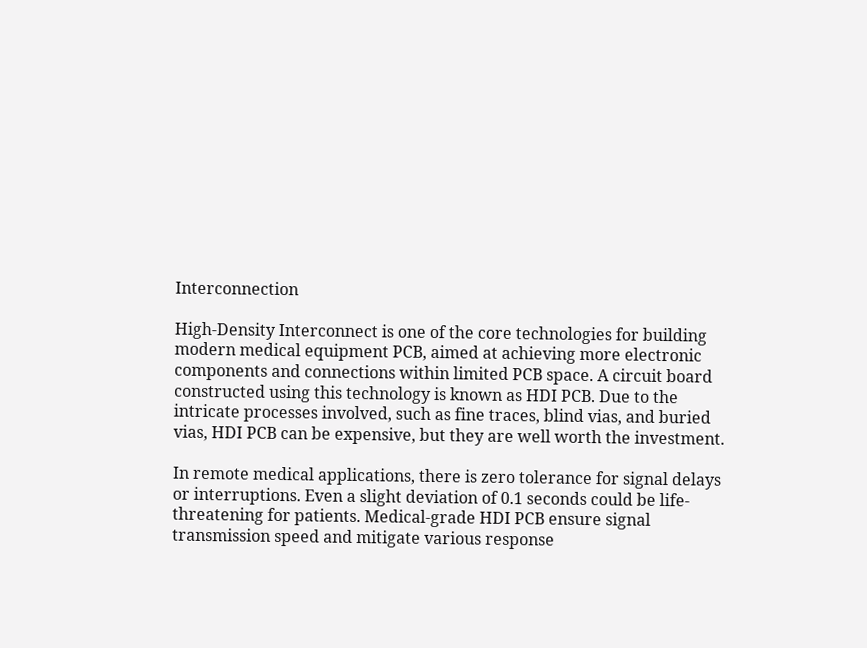Interconnection

High-Density Interconnect is one of the core technologies for building modern medical equipment PCB, aimed at achieving more electronic components and connections within limited PCB space. A circuit board constructed using this technology is known as HDI PCB. Due to the intricate processes involved, such as fine traces, blind vias, and buried vias, HDI PCB can be expensive, but they are well worth the investment.

In remote medical applications, there is zero tolerance for signal delays or interruptions. Even a slight deviation of 0.1 seconds could be life-threatening for patients. Medical-grade HDI PCB ensure signal transmission speed and mitigate various response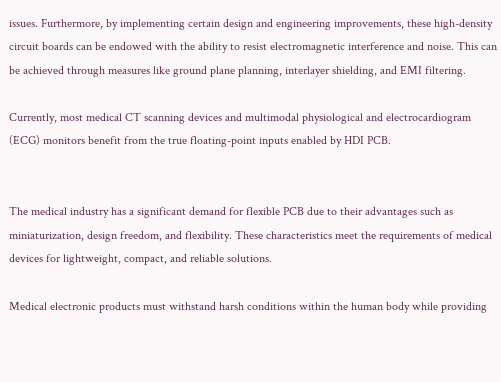issues. Furthermore, by implementing certain design and engineering improvements, these high-density circuit boards can be endowed with the ability to resist electromagnetic interference and noise. This can be achieved through measures like ground plane planning, interlayer shielding, and EMI filtering.

Currently, most medical CT scanning devices and multimodal physiological and electrocardiogram (ECG) monitors benefit from the true floating-point inputs enabled by HDI PCB.


The medical industry has a significant demand for flexible PCB due to their advantages such as miniaturization, design freedom, and flexibility. These characteristics meet the requirements of medical devices for lightweight, compact, and reliable solutions.

Medical electronic products must withstand harsh conditions within the human body while providing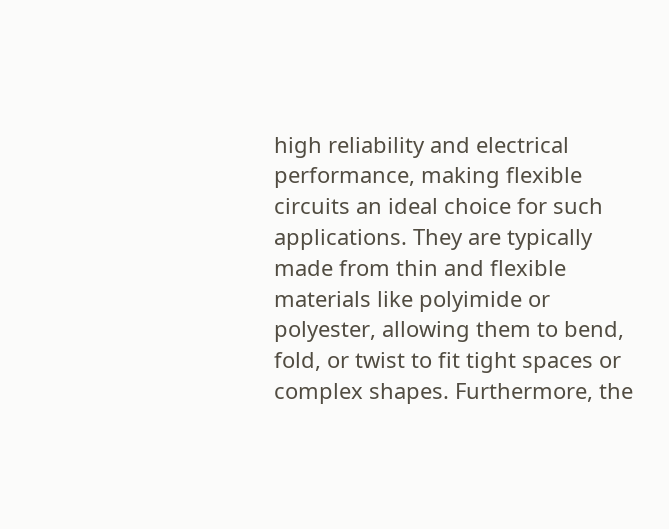high reliability and electrical performance, making flexible circuits an ideal choice for such applications. They are typically made from thin and flexible materials like polyimide or polyester, allowing them to bend, fold, or twist to fit tight spaces or complex shapes. Furthermore, the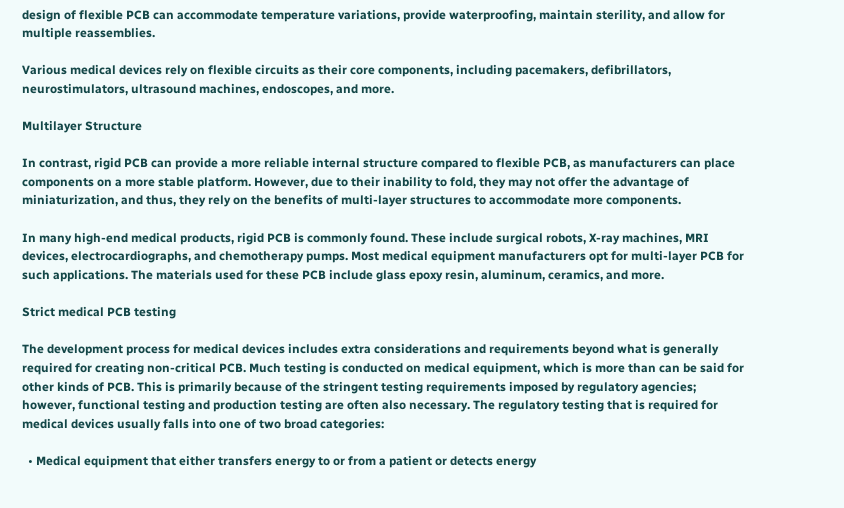design of flexible PCB can accommodate temperature variations, provide waterproofing, maintain sterility, and allow for multiple reassemblies.

Various medical devices rely on flexible circuits as their core components, including pacemakers, defibrillators, neurostimulators, ultrasound machines, endoscopes, and more.

Multilayer Structure

In contrast, rigid PCB can provide a more reliable internal structure compared to flexible PCB, as manufacturers can place components on a more stable platform. However, due to their inability to fold, they may not offer the advantage of miniaturization, and thus, they rely on the benefits of multi-layer structures to accommodate more components.

In many high-end medical products, rigid PCB is commonly found. These include surgical robots, X-ray machines, MRI devices, electrocardiographs, and chemotherapy pumps. Most medical equipment manufacturers opt for multi-layer PCB for such applications. The materials used for these PCB include glass epoxy resin, aluminum, ceramics, and more.

Strict medical PCB testing

The development process for medical devices includes extra considerations and requirements beyond what is generally required for creating non-critical PCB. Much testing is conducted on medical equipment, which is more than can be said for other kinds of PCB. This is primarily because of the stringent testing requirements imposed by regulatory agencies; however, functional testing and production testing are often also necessary. The regulatory testing that is required for medical devices usually falls into one of two broad categories:

  • Medical equipment that either transfers energy to or from a patient or detects energy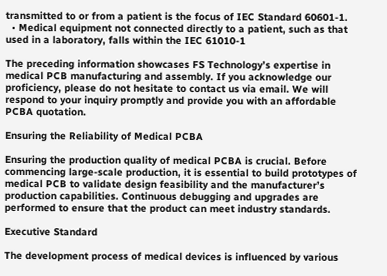transmitted to or from a patient is the focus of IEC Standard 60601-1.
  • Medical equipment not connected directly to a patient, such as that used in a laboratory, falls within the IEC 61010-1

The preceding information showcases FS Technology’s expertise in medical PCB manufacturing and assembly. If you acknowledge our proficiency, please do not hesitate to contact us via email. We will respond to your inquiry promptly and provide you with an affordable PCBA quotation.

Ensuring the Reliability of Medical PCBA

Ensuring the production quality of medical PCBA is crucial. Before commencing large-scale production, it is essential to build prototypes of medical PCB to validate design feasibility and the manufacturer’s production capabilities. Continuous debugging and upgrades are performed to ensure that the product can meet industry standards.

Executive Standard

The development process of medical devices is influenced by various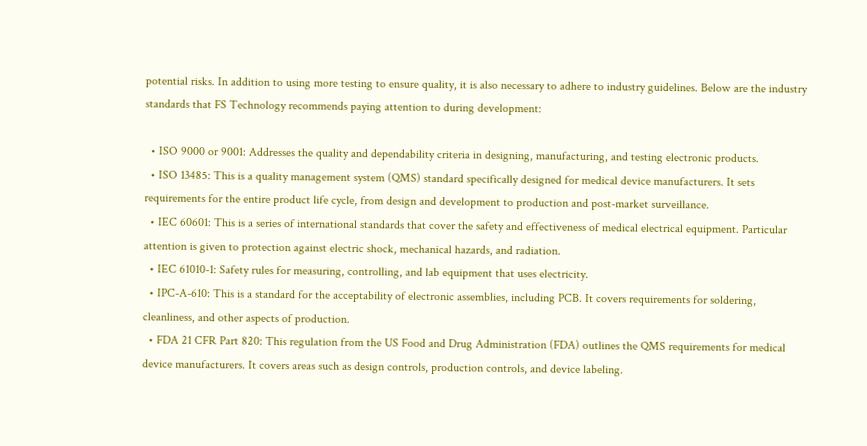potential risks. In addition to using more testing to ensure quality, it is also necessary to adhere to industry guidelines. Below are the industry standards that FS Technology recommends paying attention to during development:

  • ISO 9000 or 9001: Addresses the quality and dependability criteria in designing, manufacturing, and testing electronic products.
  • ISO 13485: This is a quality management system (QMS) standard specifically designed for medical device manufacturers. It sets requirements for the entire product life cycle, from design and development to production and post-market surveillance.
  • IEC 60601: This is a series of international standards that cover the safety and effectiveness of medical electrical equipment. Particular attention is given to protection against electric shock, mechanical hazards, and radiation.
  • IEC 61010-1: Safety rules for measuring, controlling, and lab equipment that uses electricity.
  • IPC-A-610: This is a standard for the acceptability of electronic assemblies, including PCB. It covers requirements for soldering, cleanliness, and other aspects of production.
  • FDA 21 CFR Part 820: This regulation from the US Food and Drug Administration (FDA) outlines the QMS requirements for medical device manufacturers. It covers areas such as design controls, production controls, and device labeling.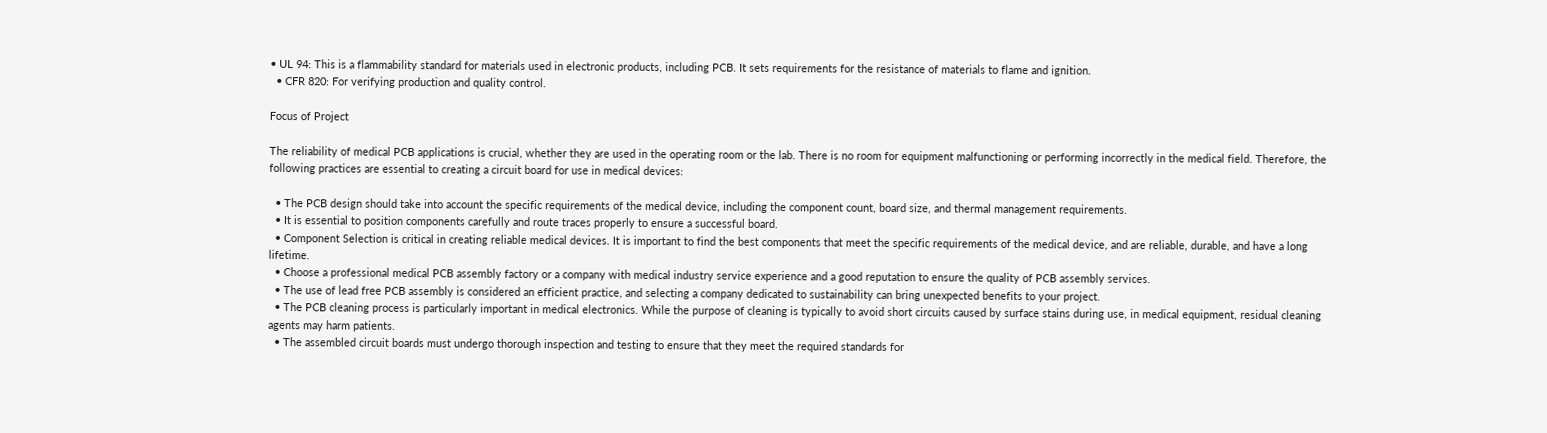• UL 94: This is a flammability standard for materials used in electronic products, including PCB. It sets requirements for the resistance of materials to flame and ignition.
  • CFR 820: For verifying production and quality control.

Focus of Project

The reliability of medical PCB applications is crucial, whether they are used in the operating room or the lab. There is no room for equipment malfunctioning or performing incorrectly in the medical field. Therefore, the following practices are essential to creating a circuit board for use in medical devices:

  • The PCB design should take into account the specific requirements of the medical device, including the component count, board size, and thermal management requirements.
  • It is essential to position components carefully and route traces properly to ensure a successful board.
  • Component Selection is critical in creating reliable medical devices. It is important to find the best components that meet the specific requirements of the medical device, and are reliable, durable, and have a long lifetime.
  • Choose a professional medical PCB assembly factory or a company with medical industry service experience and a good reputation to ensure the quality of PCB assembly services.
  • The use of lead free PCB assembly is considered an efficient practice, and selecting a company dedicated to sustainability can bring unexpected benefits to your project.
  • The PCB cleaning process is particularly important in medical electronics. While the purpose of cleaning is typically to avoid short circuits caused by surface stains during use, in medical equipment, residual cleaning agents may harm patients.
  • The assembled circuit boards must undergo thorough inspection and testing to ensure that they meet the required standards for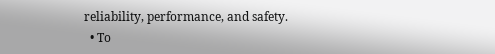reliability, performance, and safety.
  • To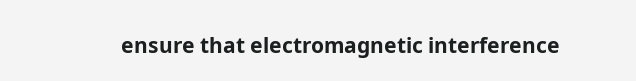ensure that electromagnetic interference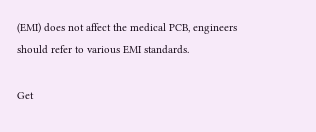(EMI) does not affect the medical PCB, engineers should refer to various EMI standards.

Get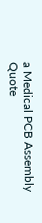a Medical PCB Assembly Quote